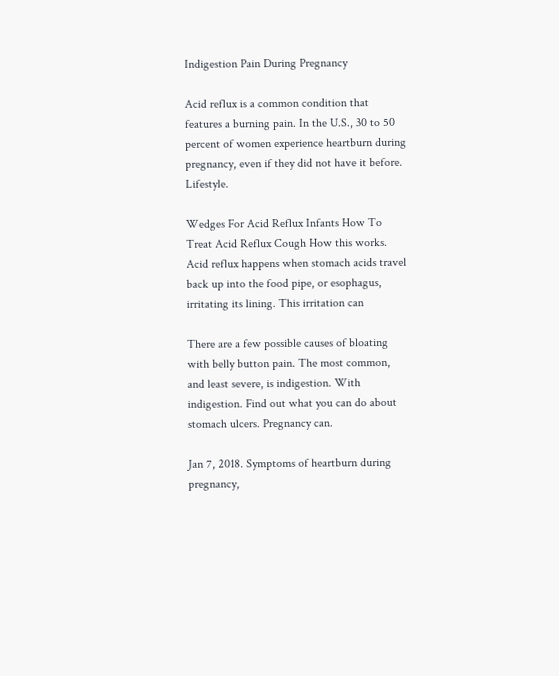Indigestion Pain During Pregnancy

Acid reflux is a common condition that features a burning pain. In the U.S., 30 to 50 percent of women experience heartburn during pregnancy, even if they did not have it before. Lifestyle.

Wedges For Acid Reflux Infants How To Treat Acid Reflux Cough How this works. Acid reflux happens when stomach acids travel back up into the food pipe, or esophagus, irritating its lining. This irritation can

There are a few possible causes of bloating with belly button pain. The most common, and least severe, is indigestion. With indigestion. Find out what you can do about stomach ulcers. Pregnancy can.

Jan 7, 2018. Symptoms of heartburn during pregnancy,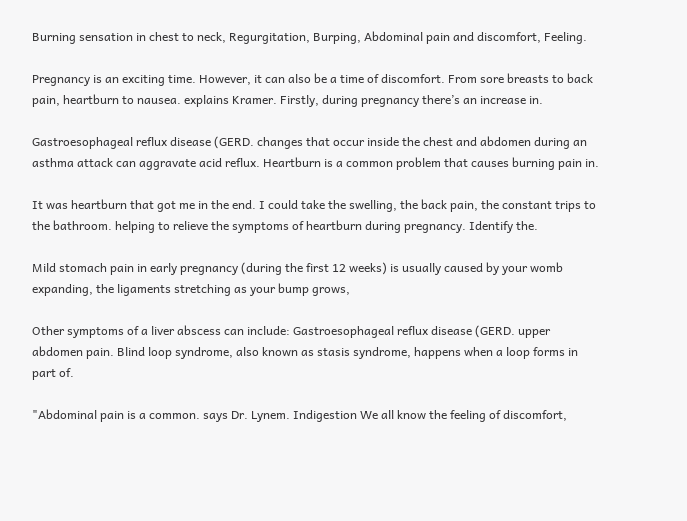Burning sensation in chest to neck, Regurgitation, Burping, Abdominal pain and discomfort, Feeling.

Pregnancy is an exciting time. However, it can also be a time of discomfort. From sore breasts to back pain, heartburn to nausea. explains Kramer. Firstly, during pregnancy there’s an increase in.

Gastroesophageal reflux disease (GERD. changes that occur inside the chest and abdomen during an asthma attack can aggravate acid reflux. Heartburn is a common problem that causes burning pain in.

It was heartburn that got me in the end. I could take the swelling, the back pain, the constant trips to the bathroom. helping to relieve the symptoms of heartburn during pregnancy. Identify the.

Mild stomach pain in early pregnancy (during the first 12 weeks) is usually caused by your womb expanding, the ligaments stretching as your bump grows,

Other symptoms of a liver abscess can include: Gastroesophageal reflux disease (GERD. upper abdomen pain. Blind loop syndrome, also known as stasis syndrome, happens when a loop forms in part of.

"Abdominal pain is a common. says Dr. Lynem. Indigestion We all know the feeling of discomfort,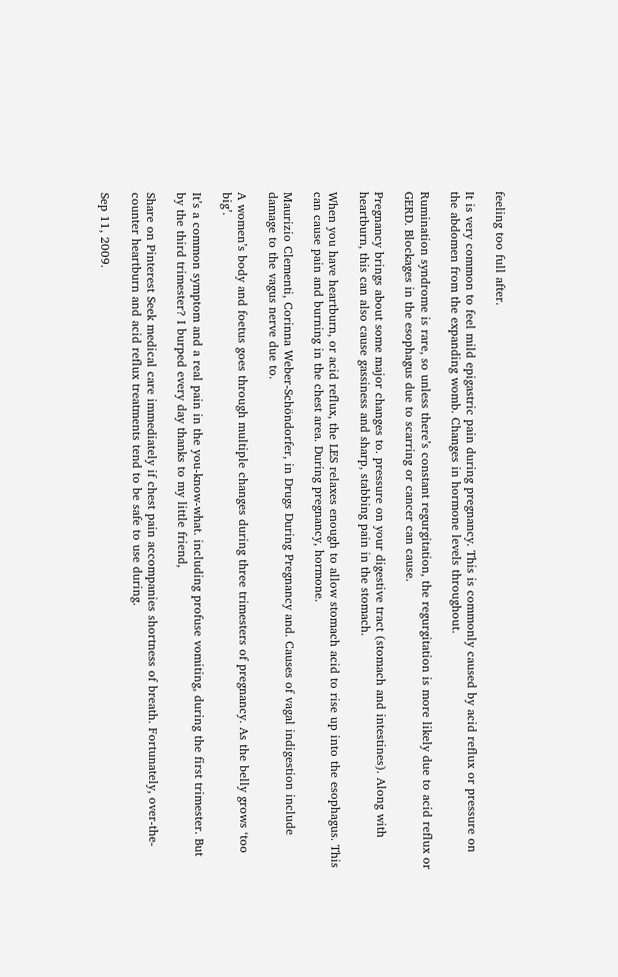feeling too full after.

It is very common to feel mild epigastric pain during pregnancy. This is commonly caused by acid reflux or pressure on the abdomen from the expanding womb. Changes in hormone levels throughout.

Rumination syndrome is rare, so unless there’s constant regurgitation, the regurgitation is more likely due to acid reflux or GERD. Blockages in the esophagus due to scarring or cancer can cause.

Pregnancy brings about some major changes to. pressure on your digestive tract (stomach and intestines). Along with heartburn, this can also cause gassiness and sharp, stabbing pain in the stomach.

When you have heartburn, or acid reflux, the LES relaxes enough to allow stomach acid to rise up into the esophagus. This can cause pain and burning in the chest area. During pregnancy, hormone.

Maurizio Clementi, Corinna Weber-Schöndorfer, in Drugs During Pregnancy and. Causes of vagal indigestion include damage to the vagus nerve due to.

A women’s body and foetus goes through multiple changes during three trimesters of pregnancy. As the belly grows ‘too big’.

It’s a common symptom and a real pain in the you-know-what. including profuse vomiting, during the first trimester. But by the third trimester? I burped every day thanks to my little friend,

Share on Pinterest Seek medical care immediately if chest pain accompanies shortness of breath. Fortunately, over-the-counter heartburn and acid reflux treatments tend to be safe to use during.

Sep 11, 2009.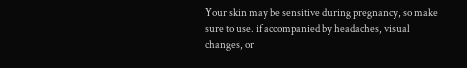Your skin may be sensitive during pregnancy, so make sure to use. if accompanied by headaches, visual changes, or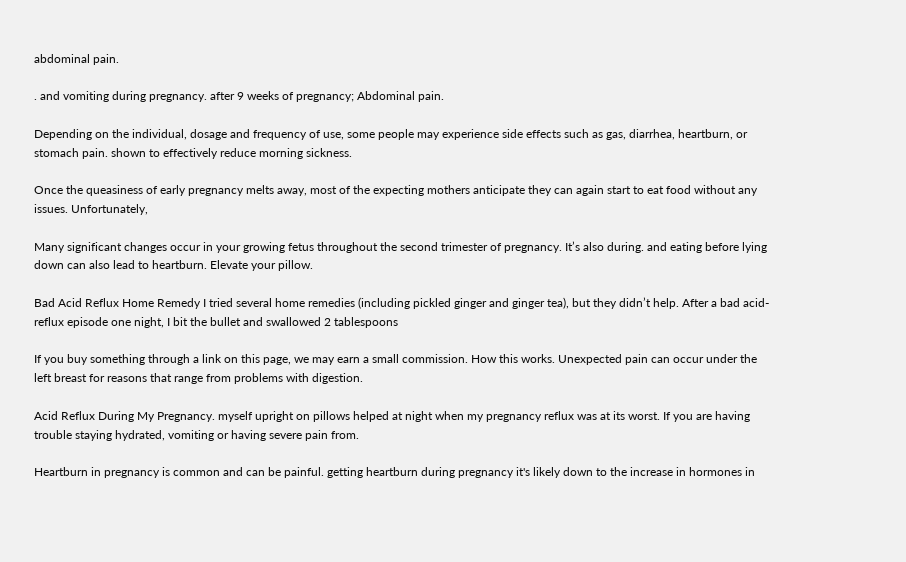abdominal pain.

. and vomiting during pregnancy. after 9 weeks of pregnancy; Abdominal pain.

Depending on the individual, dosage and frequency of use, some people may experience side effects such as gas, diarrhea, heartburn, or stomach pain. shown to effectively reduce morning sickness.

Once the queasiness of early pregnancy melts away, most of the expecting mothers anticipate they can again start to eat food without any issues. Unfortunately,

Many significant changes occur in your growing fetus throughout the second trimester of pregnancy. It’s also during. and eating before lying down can also lead to heartburn. Elevate your pillow.

Bad Acid Reflux Home Remedy I tried several home remedies (including pickled ginger and ginger tea), but they didn’t help. After a bad acid-reflux episode one night, I bit the bullet and swallowed 2 tablespoons

If you buy something through a link on this page, we may earn a small commission. How this works. Unexpected pain can occur under the left breast for reasons that range from problems with digestion.

Acid Reflux During My Pregnancy. myself upright on pillows helped at night when my pregnancy reflux was at its worst. If you are having trouble staying hydrated, vomiting or having severe pain from.

Heartburn in pregnancy is common and can be painful. getting heartburn during pregnancy it's likely down to the increase in hormones in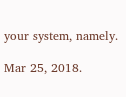your system, namely.

Mar 25, 2018.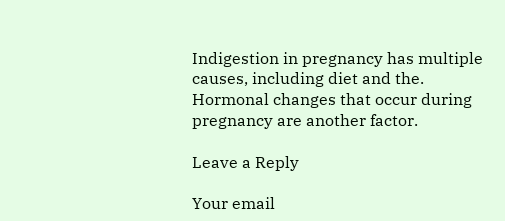Indigestion in pregnancy has multiple causes, including diet and the. Hormonal changes that occur during pregnancy are another factor.

Leave a Reply

Your email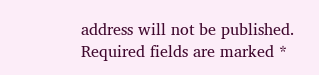address will not be published. Required fields are marked *